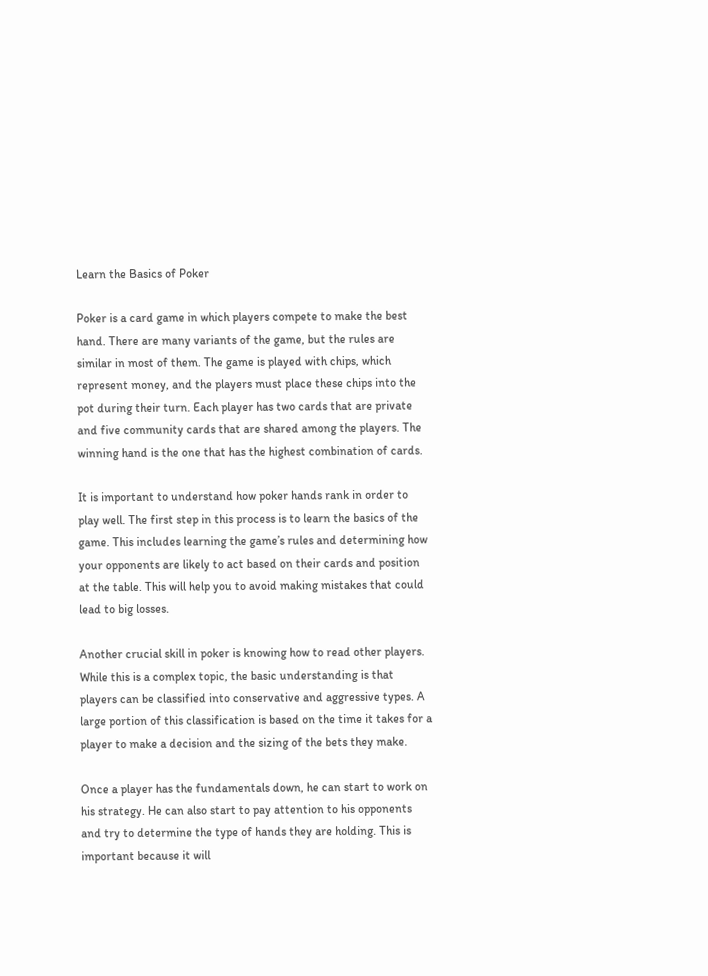Learn the Basics of Poker

Poker is a card game in which players compete to make the best hand. There are many variants of the game, but the rules are similar in most of them. The game is played with chips, which represent money, and the players must place these chips into the pot during their turn. Each player has two cards that are private and five community cards that are shared among the players. The winning hand is the one that has the highest combination of cards.

It is important to understand how poker hands rank in order to play well. The first step in this process is to learn the basics of the game. This includes learning the game’s rules and determining how your opponents are likely to act based on their cards and position at the table. This will help you to avoid making mistakes that could lead to big losses.

Another crucial skill in poker is knowing how to read other players. While this is a complex topic, the basic understanding is that players can be classified into conservative and aggressive types. A large portion of this classification is based on the time it takes for a player to make a decision and the sizing of the bets they make.

Once a player has the fundamentals down, he can start to work on his strategy. He can also start to pay attention to his opponents and try to determine the type of hands they are holding. This is important because it will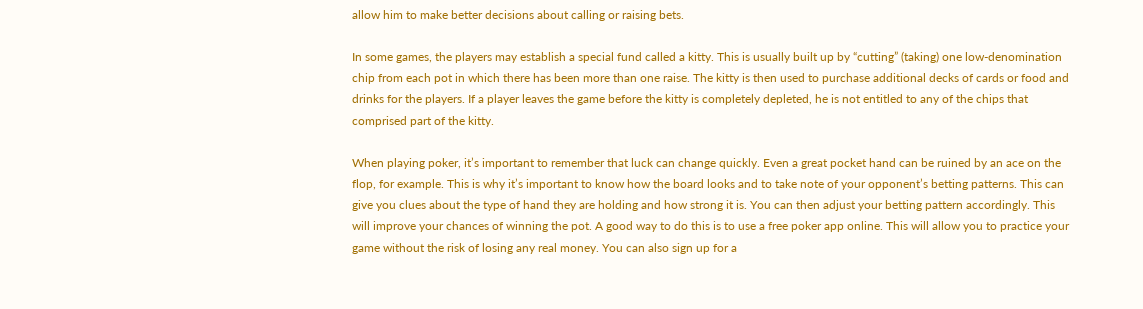allow him to make better decisions about calling or raising bets.

In some games, the players may establish a special fund called a kitty. This is usually built up by “cutting” (taking) one low-denomination chip from each pot in which there has been more than one raise. The kitty is then used to purchase additional decks of cards or food and drinks for the players. If a player leaves the game before the kitty is completely depleted, he is not entitled to any of the chips that comprised part of the kitty.

When playing poker, it’s important to remember that luck can change quickly. Even a great pocket hand can be ruined by an ace on the flop, for example. This is why it’s important to know how the board looks and to take note of your opponent’s betting patterns. This can give you clues about the type of hand they are holding and how strong it is. You can then adjust your betting pattern accordingly. This will improve your chances of winning the pot. A good way to do this is to use a free poker app online. This will allow you to practice your game without the risk of losing any real money. You can also sign up for a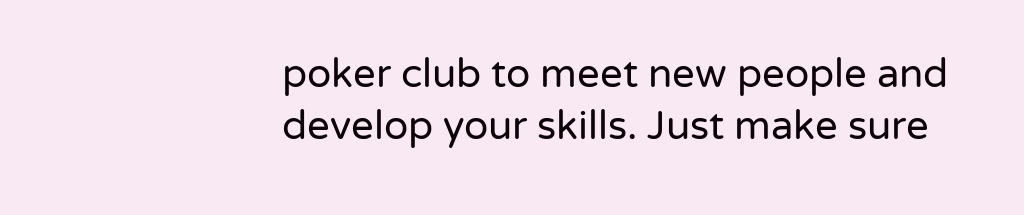poker club to meet new people and develop your skills. Just make sure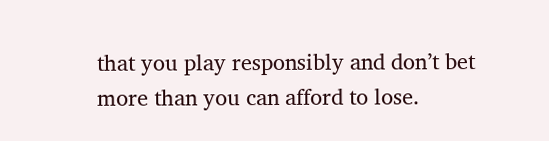that you play responsibly and don’t bet more than you can afford to lose.